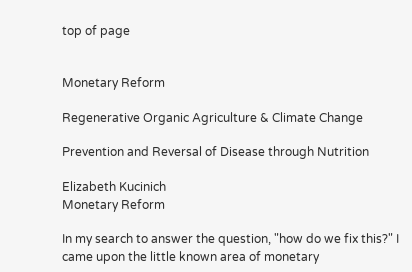top of page


Monetary Reform

Regenerative Organic Agriculture & Climate Change

Prevention and Reversal of Disease through Nutrition

Elizabeth Kucinich
Monetary Reform

In my search to answer the question, "how do we fix this?" I came upon the little known area of monetary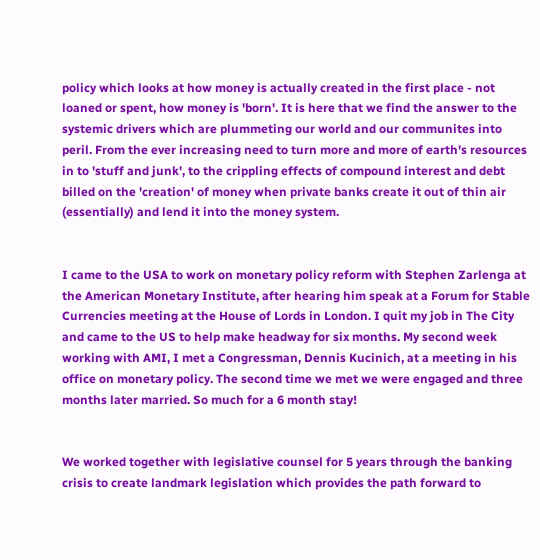policy which looks at how money is actually created in the first place - not loaned or spent, how money is 'born'. It is here that we find the answer to the systemic drivers which are plummeting our world and our communites into peril. From the ever increasing need to turn more and more of earth's resources in to 'stuff and junk', to the crippling effects of compound interest and debt billed on the 'creation' of money when private banks create it out of thin air (essentially) and lend it into the money system.


I came to the USA to work on monetary policy reform with Stephen Zarlenga at the American Monetary Institute, after hearing him speak at a Forum for Stable Currencies meeting at the House of Lords in London. I quit my job in The City and came to the US to help make headway for six months. My second week working with AMI, I met a Congressman, Dennis Kucinich, at a meeting in his office on monetary policy. The second time we met we were engaged and three months later married. So much for a 6 month stay!


We worked together with legislative counsel for 5 years through the banking crisis to create landmark legislation which provides the path forward to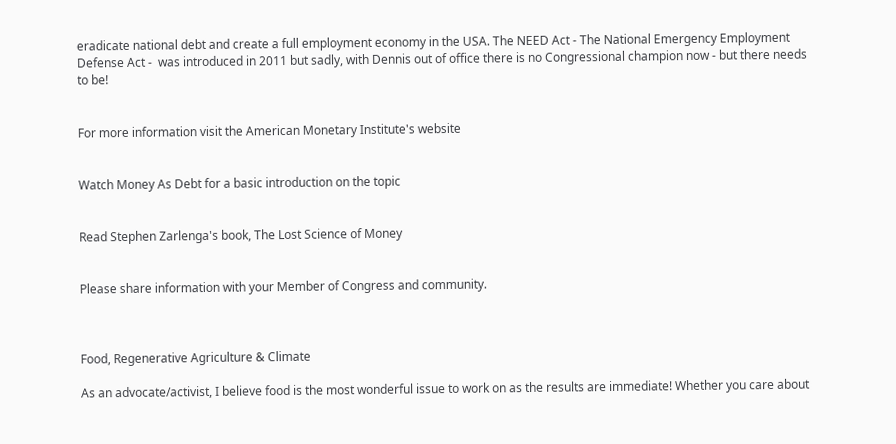eradicate national debt and create a full employment economy in the USA. The NEED Act - The National Emergency Employment Defense Act -  was introduced in 2011 but sadly, with Dennis out of office there is no Congressional champion now - but there needs to be!


For more information visit the American Monetary Institute's website


Watch Money As Debt for a basic introduction on the topic


Read Stephen Zarlenga's book, The Lost Science of Money


Please share information with your Member of Congress and community.



Food, Regenerative Agriculture & Climate

As an advocate/activist, I believe food is the most wonderful issue to work on as the results are immediate! Whether you care about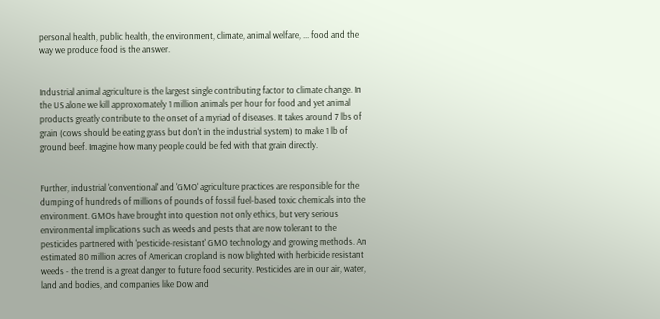personal health, public health, the environment, climate, animal welfare, ... food and the way we produce food is the answer.


Industrial animal agriculture is the largest single contributing factor to climate change. In the US alone we kill approxomately 1 million animals per hour for food and yet animal products greatly contribute to the onset of a myriad of diseases. It takes around 7 lbs of grain (cows should be eating grass but don't in the industrial system) to make 1 lb of ground beef. Imagine how many people could be fed with that grain directly.


Further, industrial 'conventional' and 'GMO' agriculture practices are responsible for the dumping of hundreds of millions of pounds of fossil fuel-based toxic chemicals into the environment. GMOs have brought into question not only ethics, but very serious environmental implications such as weeds and pests that are now tolerant to the pesticides partnered with 'pesticide-resistant' GMO technology and growing methods. An estimated 80 million acres of American cropland is now blighted with herbicide resistant weeds - the trend is a great danger to future food security. Pesticides are in our air, water, land and bodies, and companies like Dow and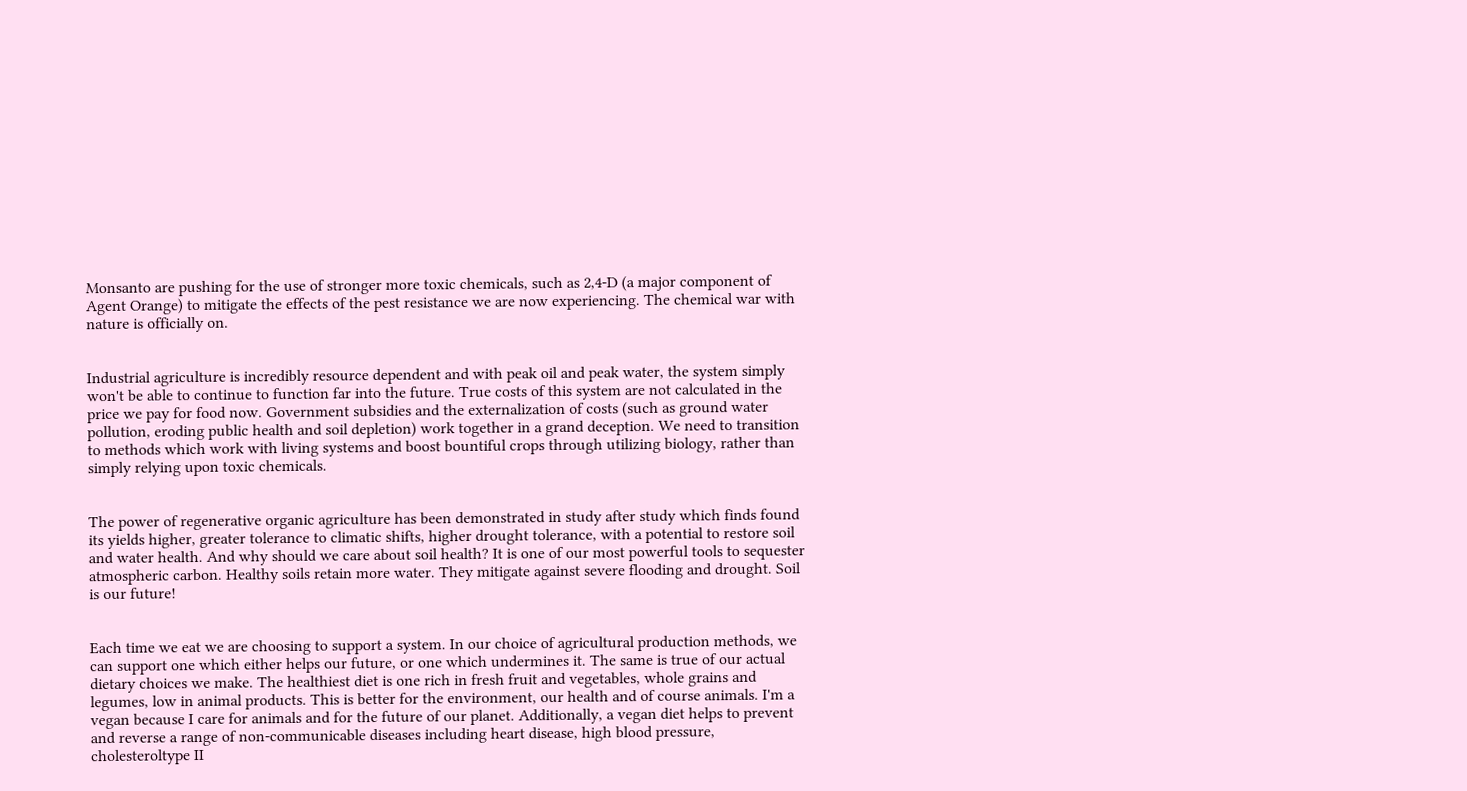Monsanto are pushing for the use of stronger more toxic chemicals, such as 2,4-D (a major component of Agent Orange) to mitigate the effects of the pest resistance we are now experiencing. The chemical war with nature is officially on.


Industrial agriculture is incredibly resource dependent and with peak oil and peak water, the system simply won't be able to continue to function far into the future. True costs of this system are not calculated in the price we pay for food now. Government subsidies and the externalization of costs (such as ground water pollution, eroding public health and soil depletion) work together in a grand deception. We need to transition to methods which work with living systems and boost bountiful crops through utilizing biology, rather than simply relying upon toxic chemicals.


The power of regenerative organic agriculture has been demonstrated in study after study which finds found its yields higher, greater tolerance to climatic shifts, higher drought tolerance, with a potential to restore soil and water health. And why should we care about soil health? It is one of our most powerful tools to sequester atmospheric carbon. Healthy soils retain more water. They mitigate against severe flooding and drought. Soil is our future!


Each time we eat we are choosing to support a system. In our choice of agricultural production methods, we can support one which either helps our future, or one which undermines it. The same is true of our actual dietary choices we make. The healthiest diet is one rich in fresh fruit and vegetables, whole grains and legumes, low in animal products. This is better for the environment, our health and of course animals. I'm a vegan because I care for animals and for the future of our planet. Additionally, a vegan diet helps to prevent and reverse a range of non-communicable diseases including heart disease, high blood pressure, cholesteroltype II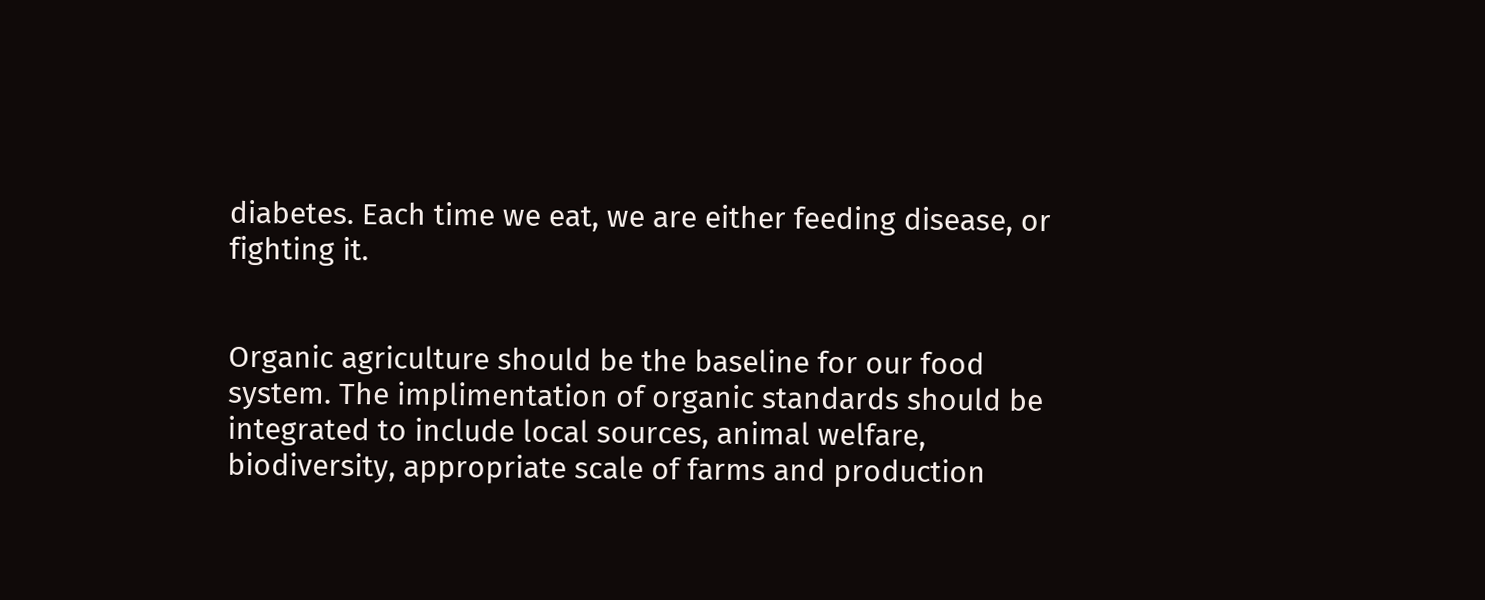diabetes. Each time we eat, we are either feeding disease, or fighting it.


Organic agriculture should be the baseline for our food system. The implimentation of organic standards should be integrated to include local sources, animal welfare, biodiversity, appropriate scale of farms and production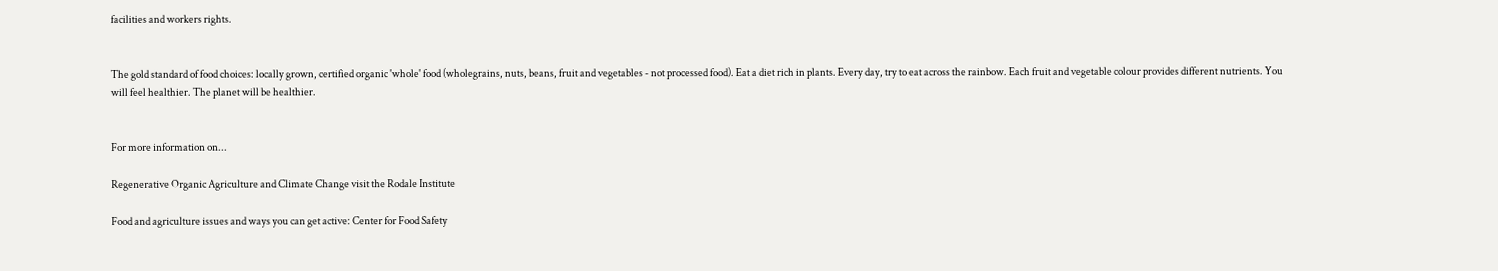facilities and workers rights.


The gold standard of food choices: locally grown, certified organic 'whole' food (wholegrains, nuts, beans, fruit and vegetables - not processed food). Eat a diet rich in plants. Every day, try to eat across the rainbow. Each fruit and vegetable colour provides different nutrients. You will feel healthier. The planet will be healthier.


For more information on...

Regenerative Organic Agriculture and Climate Change visit the Rodale Institute

Food and agriculture issues and ways you can get active: Center for Food Safety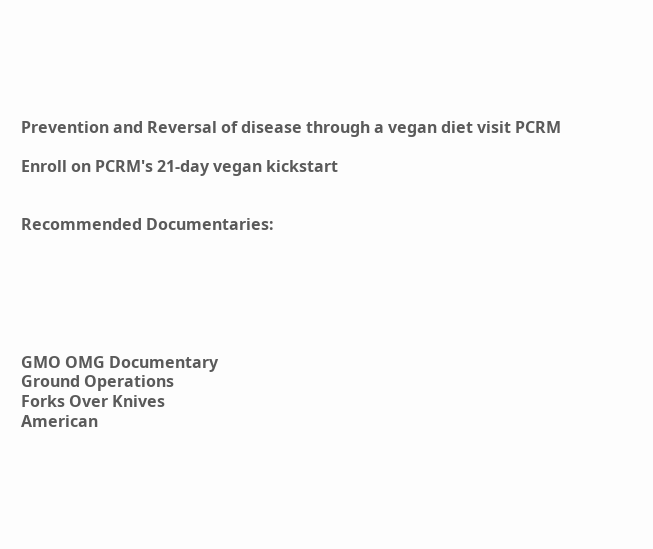Prevention and Reversal of disease through a vegan diet visit PCRM

Enroll on PCRM's 21-day vegan kickstart


Recommended Documentaries:






GMO OMG Documentary
Ground Operations
Forks Over Knives
American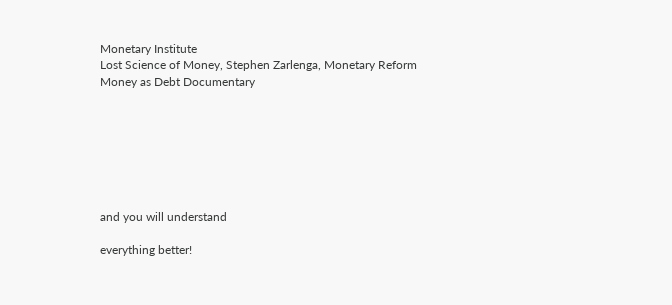Monetary Institute
Lost Science of Money, Stephen Zarlenga, Monetary Reform
Money as Debt Documentary







and you will understand

everything better!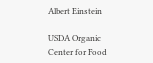Albert Einstein

USDA Organic
Center for Food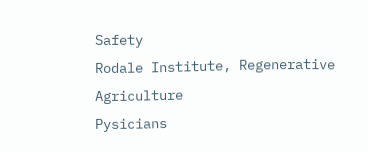Safety
Rodale Institute, Regenerative Agriculture
Pysicians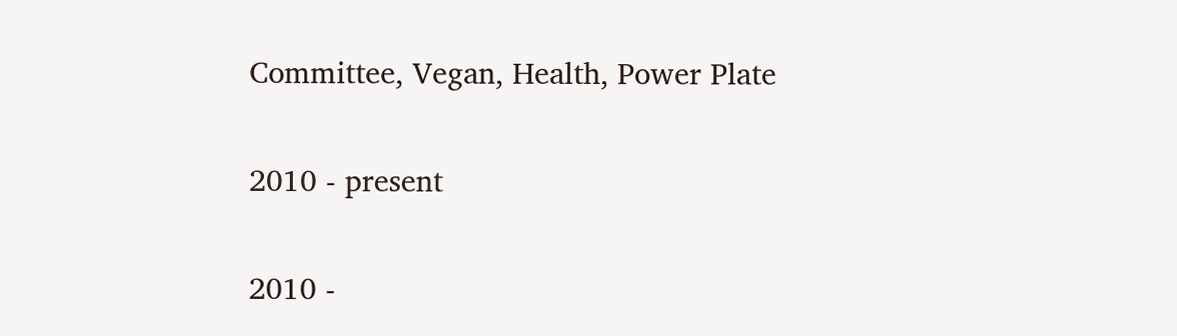Committee, Vegan, Health, Power Plate

2010 - present

2010 -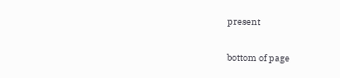present

bottom of page